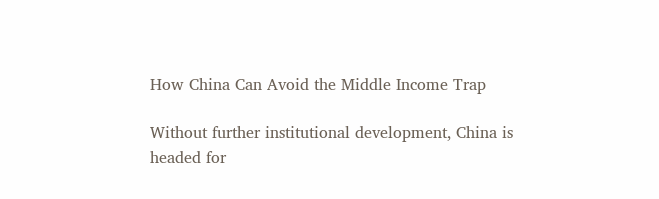How China Can Avoid the Middle Income Trap

Without further institutional development, China is headed for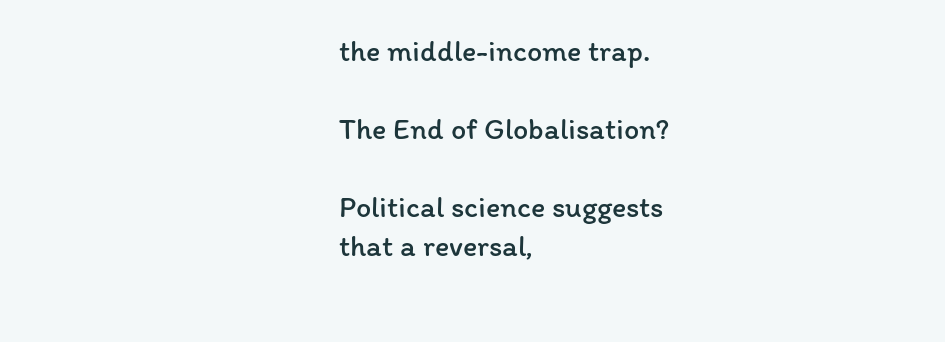the middle-income trap.

The End of Globalisation?

Political science suggests that a reversal,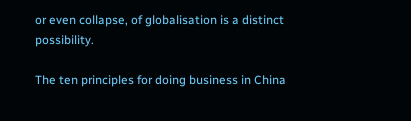or even collapse, of globalisation is a distinct possibility.

The ten principles for doing business in China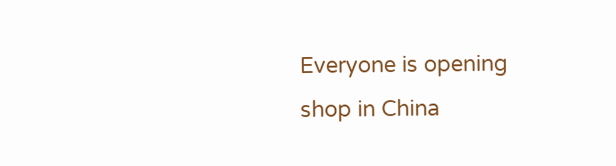Everyone is opening shop in China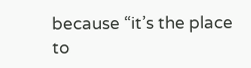because “it’s the place to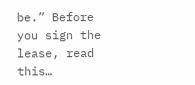be.” Before you sign the lease, read this…